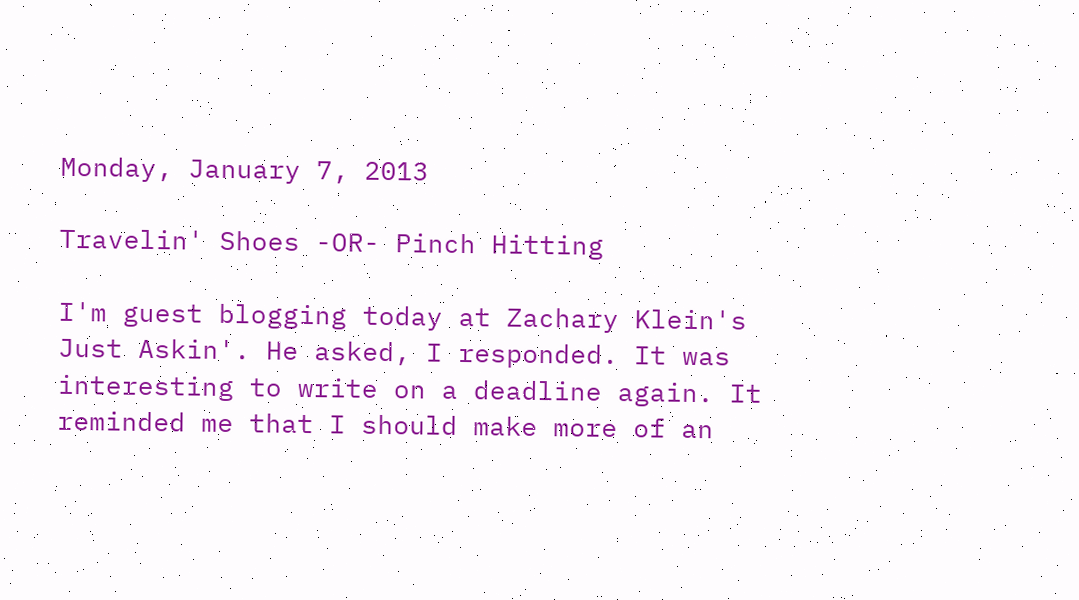Monday, January 7, 2013

Travelin' Shoes -OR- Pinch Hitting

I'm guest blogging today at Zachary Klein's Just Askin'. He asked, I responded. It was interesting to write on a deadline again. It reminded me that I should make more of an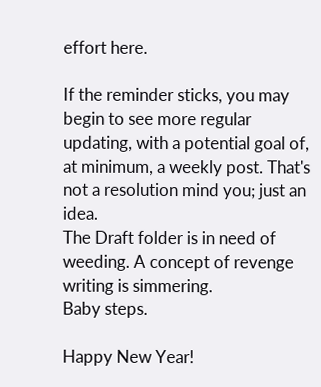effort here.

If the reminder sticks, you may begin to see more regular updating, with a potential goal of, at minimum, a weekly post. That's not a resolution mind you; just an idea.
The Draft folder is in need of weeding. A concept of revenge writing is simmering.
Baby steps.

Happy New Year!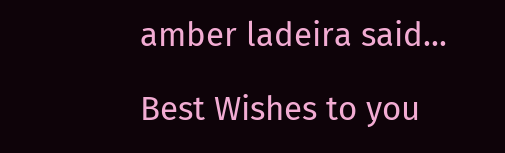amber ladeira said...

Best Wishes to you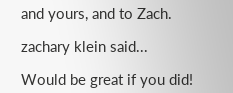and yours, and to Zach.

zachary klein said...

Would be great if you did!